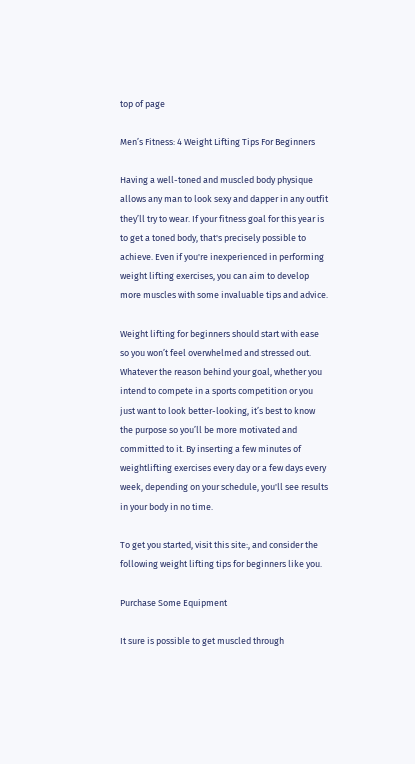top of page

Men’s Fitness: 4 Weight Lifting Tips For Beginners

Having a well-toned and muscled body physique allows any man to look sexy and dapper in any outfit they’ll try to wear. If your fitness goal for this year is to get a toned body, that's precisely possible to achieve. Even if you're inexperienced in performing weight lifting exercises, you can aim to develop more muscles with some invaluable tips and advice.

Weight lifting for beginners should start with ease so you won’t feel overwhelmed and stressed out. Whatever the reason behind your goal, whether you intend to compete in a sports competition or you just want to look better-looking, it’s best to know the purpose so you’ll be more motivated and committed to it. By inserting a few minutes of weightlifting exercises every day or a few days every week, depending on your schedule, you'll see results in your body in no time.

To get you started, visit this site:, and consider the following weight lifting tips for beginners like you.

Purchase Some Equipment

It sure is possible to get muscled through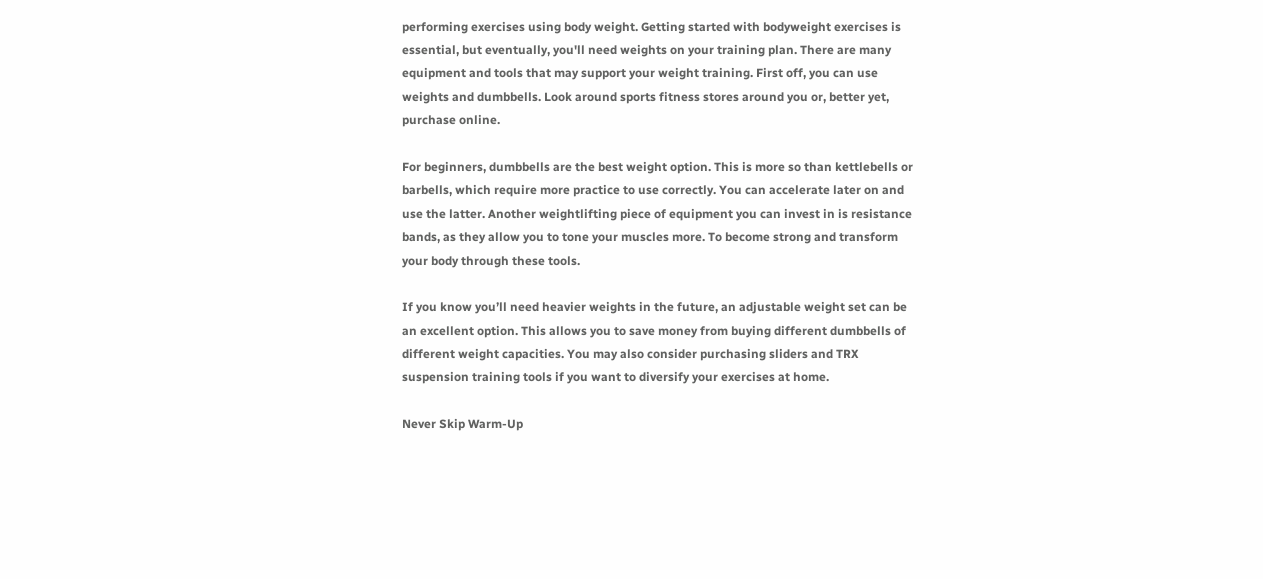performing exercises using body weight. Getting started with bodyweight exercises is essential, but eventually, you'll need weights on your training plan. There are many equipment and tools that may support your weight training. First off, you can use weights and dumbbells. Look around sports fitness stores around you or, better yet, purchase online.

For beginners, dumbbells are the best weight option. This is more so than kettlebells or barbells, which require more practice to use correctly. You can accelerate later on and use the latter. Another weightlifting piece of equipment you can invest in is resistance bands, as they allow you to tone your muscles more. To become strong and transform your body through these tools.

If you know you’ll need heavier weights in the future, an adjustable weight set can be an excellent option. This allows you to save money from buying different dumbbells of different weight capacities. You may also consider purchasing sliders and TRX suspension training tools if you want to diversify your exercises at home.

Never Skip Warm-Up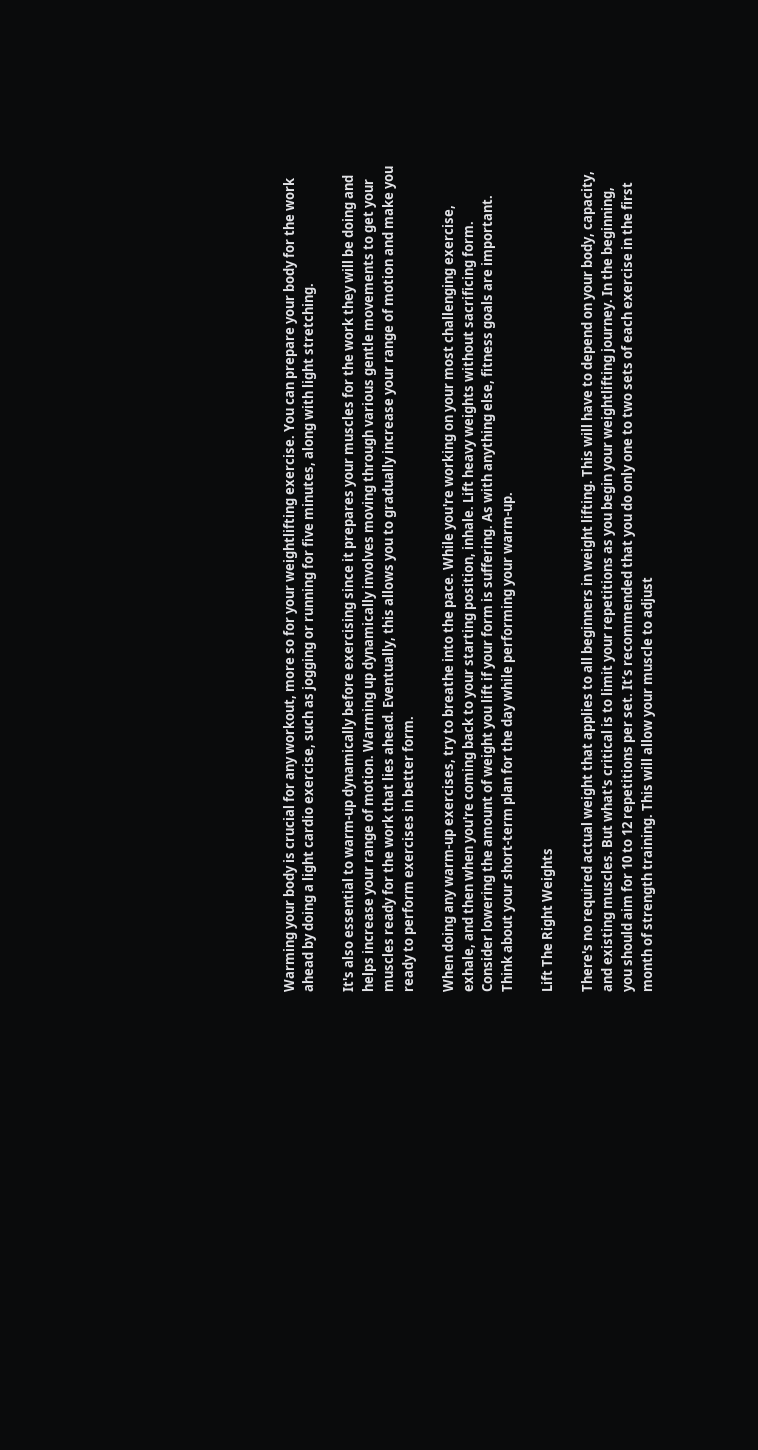Warming your body is crucial for any workout, more so for your weightlifting exercise. You can prepare your body for the work ahead by doing a light cardio exercise, such as jogging or running for five minutes, along with light stretching.

It's also essential to warm-up dynamically before exercising since it prepares your muscles for the work they will be doing and helps increase your range of motion. Warming up dynamically involves moving through various gentle movements to get your muscles ready for the work that lies ahead. Eventually, this allows you to gradually increase your range of motion and make you ready to perform exercises in better form.

When doing any warm-up exercises, try to breathe into the pace. While you're working on your most challenging exercise, exhale, and then when you're coming back to your starting position, inhale. Lift heavy weights without sacrificing form. Consider lowering the amount of weight you lift if your form is suffering. As with anything else, fitness goals are important. Think about your short-term plan for the day while performing your warm-up.

Lift The Right Weights

There's no required actual weight that applies to all beginners in weight lifting. This will have to depend on your body, capacity, and existing muscles. But what's critical is to limit your repetitions as you begin your weightlifting journey. In the beginning, you should aim for 10 to 12 repetitions per set. It’s recommended that you do only one to two sets of each exercise in the first month of strength training. This will allow your muscle to adjust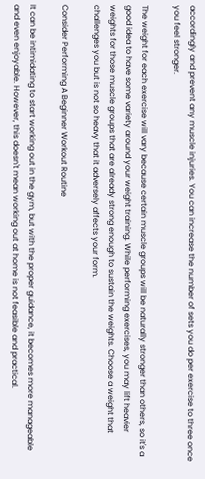accordingly and prevent any muscle injuries. You can increase the number of sets you do per exercise to three once you feel stronger.

The weight for each exercise will vary because certain muscle groups will be naturally stronger than others, so it's a good idea to have some variety around your weight training. While performing exercises, you may lift heavier weights for those muscle groups that are already strong enough to sustain the weights. Choose a weight that challenges you but is not so heavy that it adversely affects your form.

Consider Performing A Beginner Workout Routine

It can be intimidating to start working out in the gym, but with the proper guidance, it becomes more manageable and even enjoyable. However, this doesn't mean working out at home is not feasible and practical.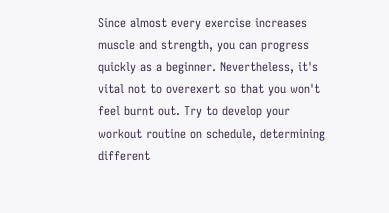Since almost every exercise increases muscle and strength, you can progress quickly as a beginner. Nevertheless, it's vital not to overexert so that you won't feel burnt out. Try to develop your workout routine on schedule, determining different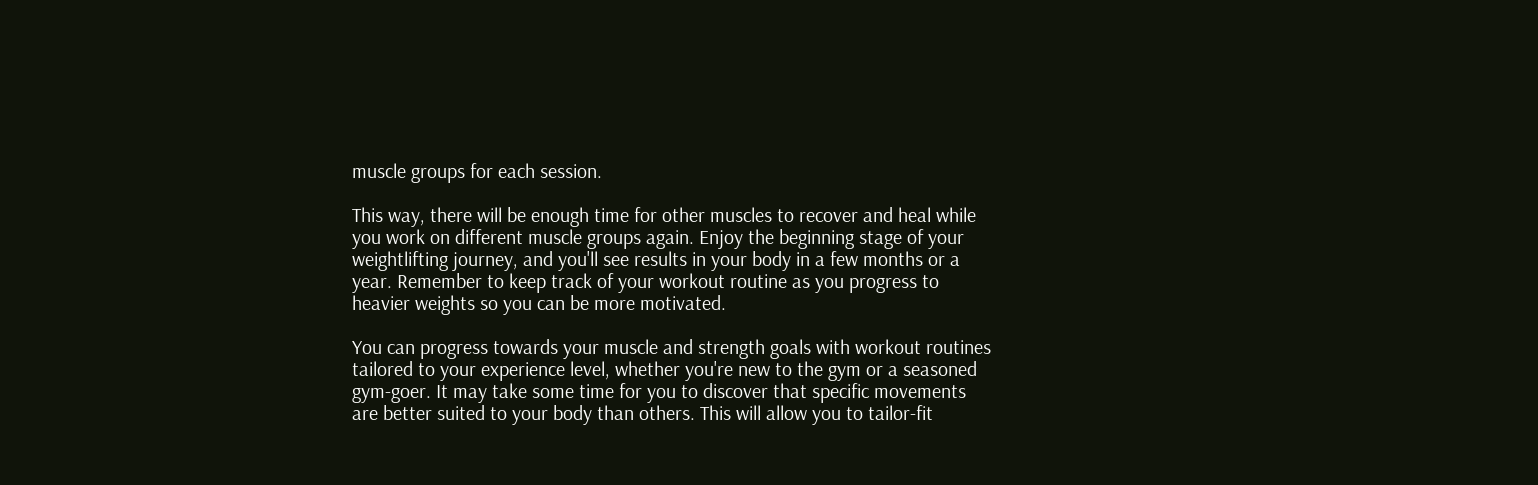muscle groups for each session.

This way, there will be enough time for other muscles to recover and heal while you work on different muscle groups again. Enjoy the beginning stage of your weightlifting journey, and you'll see results in your body in a few months or a year. Remember to keep track of your workout routine as you progress to heavier weights so you can be more motivated.

You can progress towards your muscle and strength goals with workout routines tailored to your experience level, whether you're new to the gym or a seasoned gym-goer. It may take some time for you to discover that specific movements are better suited to your body than others. This will allow you to tailor-fit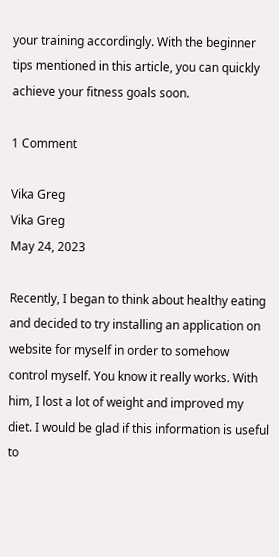your training accordingly. With the beginner tips mentioned in this article, you can quickly achieve your fitness goals soon.

1 Comment

Vika Greg
Vika Greg
May 24, 2023

Recently, I began to think about healthy eating and decided to try installing an application on website for myself in order to somehow control myself. You know it really works. With him, I lost a lot of weight and improved my diet. I would be glad if this information is useful to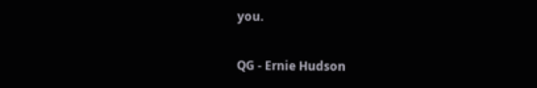you.

QG - Ernie Hudson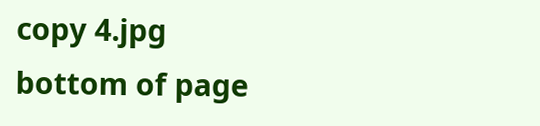copy 4.jpg
bottom of page